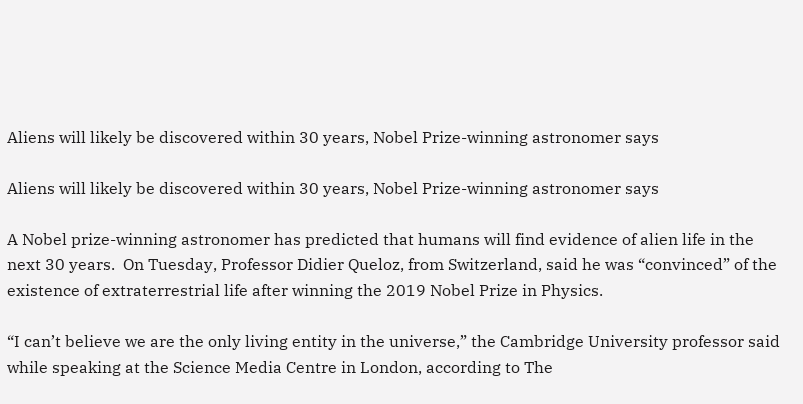Aliens will likely be discovered within 30 years, Nobel Prize-winning astronomer says

Aliens will likely be discovered within 30 years, Nobel Prize-winning astronomer says

A Nobel prize-winning astronomer has predicted that humans will find evidence of alien life in the next 30 years.  On Tuesday, Professor Didier Queloz, from Switzerland, said he was “convinced” of the existence of extraterrestrial life after winning the 2019 Nobel Prize in Physics.

“I can’t believe we are the only living entity in the universe,” the Cambridge University professor said while speaking at the Science Media Centre in London, according to The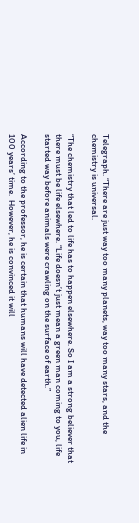Telegraph. “There are just way too many planets, way too many stars, and the chemistry is universal.

“The chemistry that led to life has to happen elsewhere. So I am a strong believer that there must be life elsewhere. “Life doesn’t just mean a green man coming to you, life started way before animals were crawling on the surface of earth.”

According to the professor, he is certain that humans will have detected alien life in 100 years’ time.  However, he is convinced it will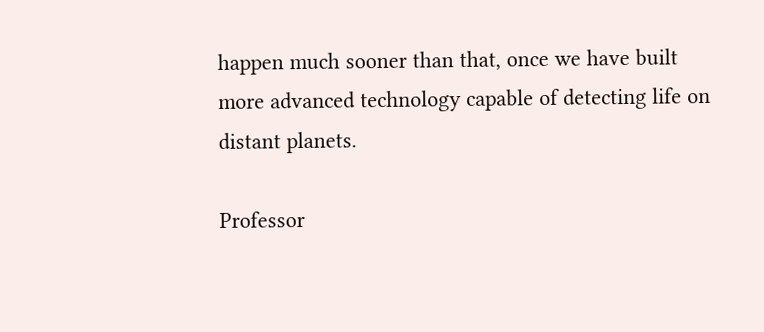happen much sooner than that, once we have built more advanced technology capable of detecting life on distant planets.

Professor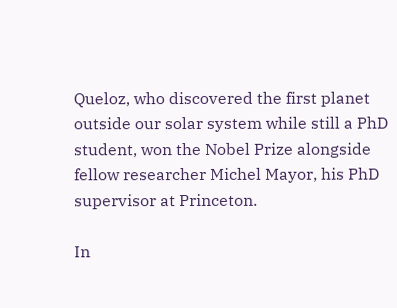Queloz, who discovered the first planet outside our solar system while still a PhD student, won the Nobel Prize alongside fellow researcher Michel Mayor, his PhD supervisor at Princeton.

In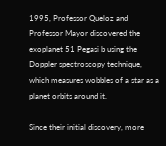1995, Professor Queloz and Professor Mayor discovered the exoplanet 51 Pegasi b using the Doppler spectroscopy technique, which measures wobbles of a star as a planet orbits around it.

Since their initial discovery, more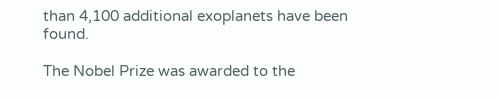than 4,100 additional exoplanets have been found.

The Nobel Prize was awarded to the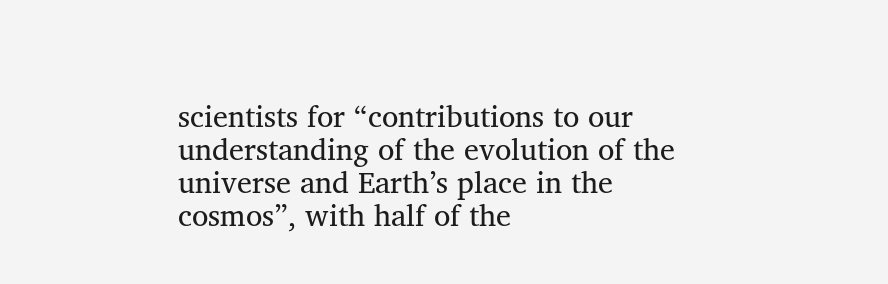scientists for “contributions to our understanding of the evolution of the universe and Earth’s place in the cosmos”, with half of the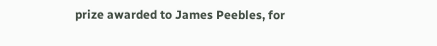prize awarded to James Peebles, for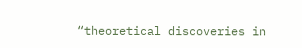“theoretical discoveries in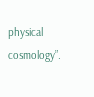physical cosmology”.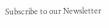Subscribe to our Newsletter